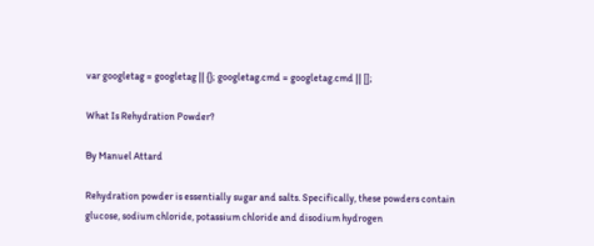var googletag = googletag || {}; googletag.cmd = googletag.cmd || [];

What Is Rehydration Powder?

By Manuel Attard

Rehydration powder is essentially sugar and salts. Specifically, these powders contain glucose, sodium chloride, potassium chloride and disodium hydrogen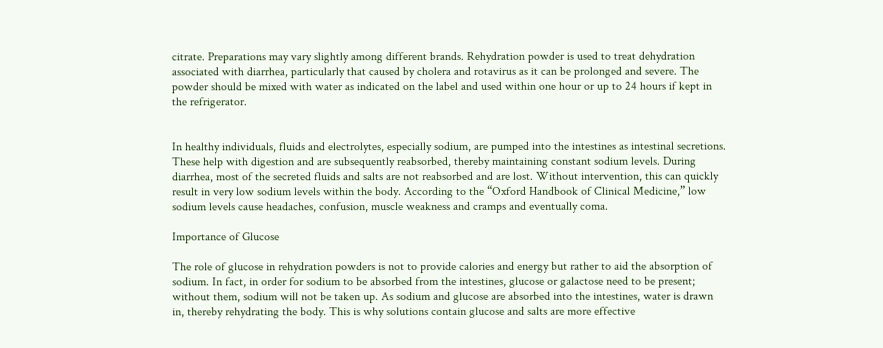citrate. Preparations may vary slightly among different brands. Rehydration powder is used to treat dehydration associated with diarrhea, particularly that caused by cholera and rotavirus as it can be prolonged and severe. The powder should be mixed with water as indicated on the label and used within one hour or up to 24 hours if kept in the refrigerator.


In healthy individuals, fluids and electrolytes, especially sodium, are pumped into the intestines as intestinal secretions. These help with digestion and are subsequently reabsorbed, thereby maintaining constant sodium levels. During diarrhea, most of the secreted fluids and salts are not reabsorbed and are lost. Without intervention, this can quickly result in very low sodium levels within the body. According to the “Oxford Handbook of Clinical Medicine,” low sodium levels cause headaches, confusion, muscle weakness and cramps and eventually coma.

Importance of Glucose

The role of glucose in rehydration powders is not to provide calories and energy but rather to aid the absorption of sodium. In fact, in order for sodium to be absorbed from the intestines, glucose or galactose need to be present; without them, sodium will not be taken up. As sodium and glucose are absorbed into the intestines, water is drawn in, thereby rehydrating the body. This is why solutions contain glucose and salts are more effective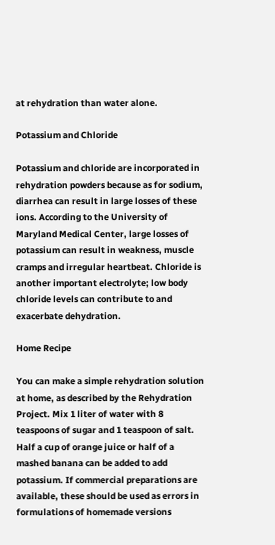at rehydration than water alone.

Potassium and Chloride

Potassium and chloride are incorporated in rehydration powders because as for sodium, diarrhea can result in large losses of these ions. According to the University of Maryland Medical Center, large losses of potassium can result in weakness, muscle cramps and irregular heartbeat. Chloride is another important electrolyte; low body chloride levels can contribute to and exacerbate dehydration.

Home Recipe

You can make a simple rehydration solution at home, as described by the Rehydration Project. Mix 1 liter of water with 8 teaspoons of sugar and 1 teaspoon of salt. Half a cup of orange juice or half of a mashed banana can be added to add potassium. If commercial preparations are available, these should be used as errors in formulations of homemade versions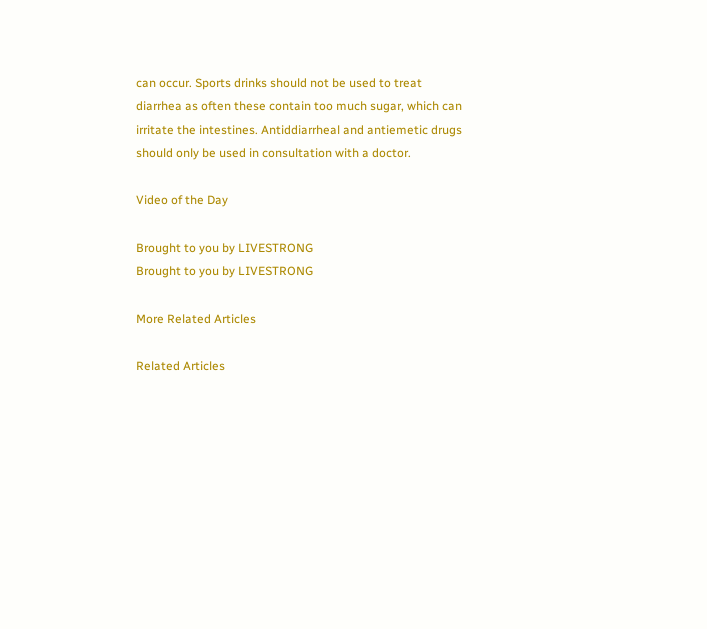can occur. Sports drinks should not be used to treat diarrhea as often these contain too much sugar, which can irritate the intestines. Antiddiarrheal and antiemetic drugs should only be used in consultation with a doctor.

Video of the Day

Brought to you by LIVESTRONG
Brought to you by LIVESTRONG

More Related Articles

Related Articles